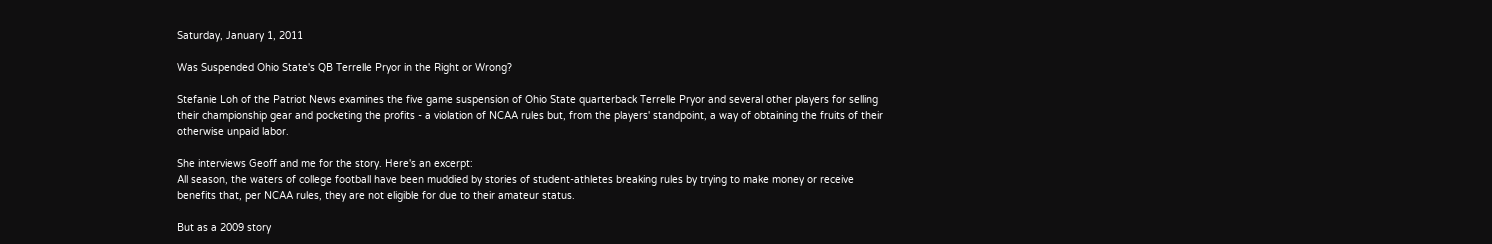Saturday, January 1, 2011

Was Suspended Ohio State's QB Terrelle Pryor in the Right or Wrong?

Stefanie Loh of the Patriot News examines the five game suspension of Ohio State quarterback Terrelle Pryor and several other players for selling their championship gear and pocketing the profits - a violation of NCAA rules but, from the players' standpoint, a way of obtaining the fruits of their otherwise unpaid labor.

She interviews Geoff and me for the story. Here's an excerpt:
All season, the waters of college football have been muddied by stories of student-athletes breaking rules by trying to make money or receive benefits that, per NCAA rules, they are not eligible for due to their amateur status.

But as a 2009 story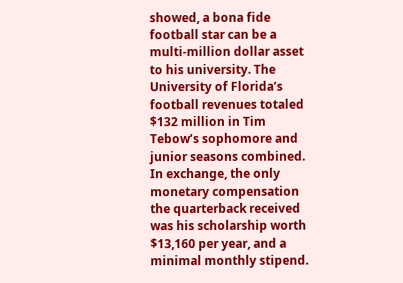showed, a bona fide football star can be a multi-million dollar asset to his university. The University of Florida’s football revenues totaled $132 million in Tim Tebow’s sophomore and junior seasons combined. In exchange, the only monetary compensation the quarterback received was his scholarship worth $13,160 per year, and a minimal monthly stipend.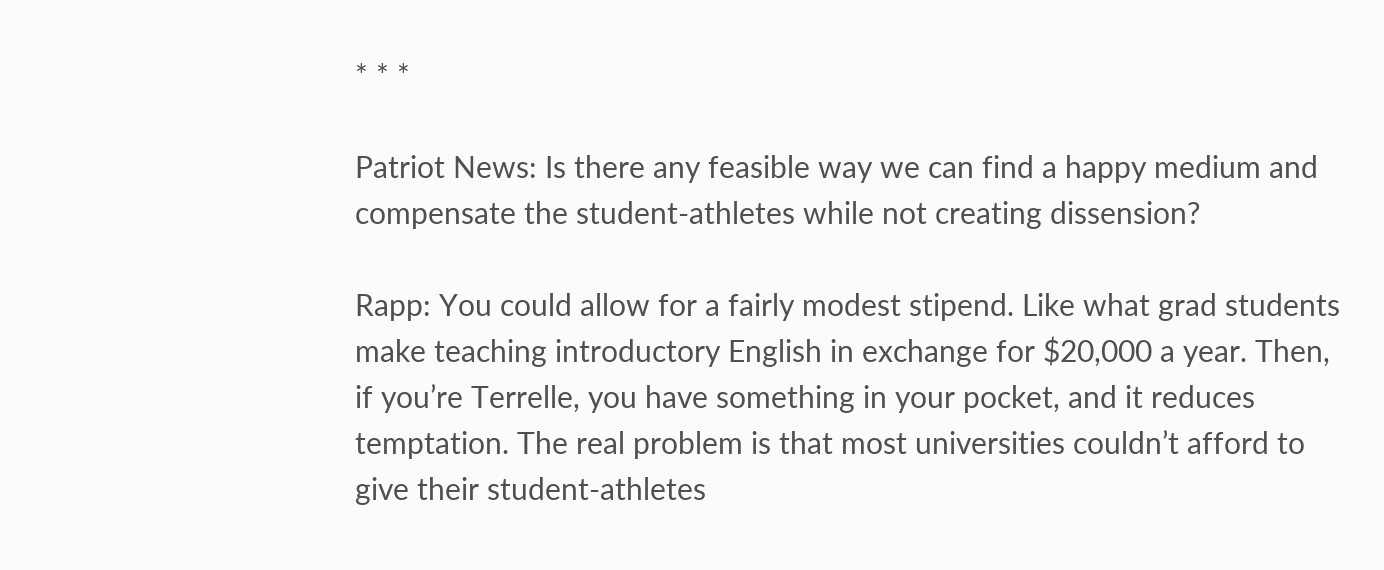* * *

Patriot News: Is there any feasible way we can find a happy medium and compensate the student-athletes while not creating dissension?

Rapp: You could allow for a fairly modest stipend. Like what grad students make teaching introductory English in exchange for $20,000 a year. Then, if you’re Terrelle, you have something in your pocket, and it reduces temptation. The real problem is that most universities couldn’t afford to give their student-athletes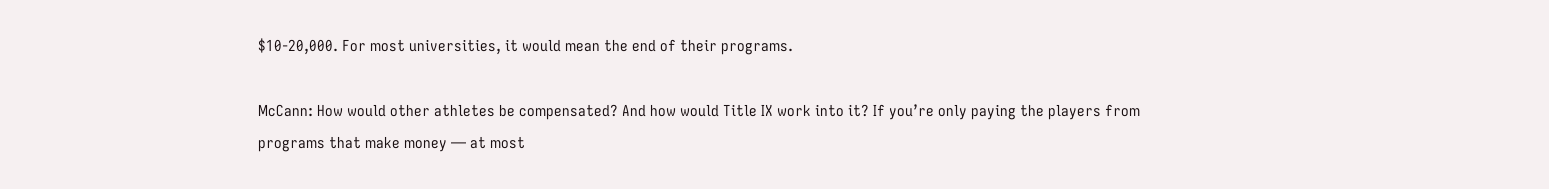$10-20,000. For most universities, it would mean the end of their programs.

McCann: How would other athletes be compensated? And how would Title IX work into it? If you’re only paying the players from programs that make money — at most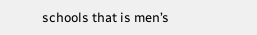schools that is men’s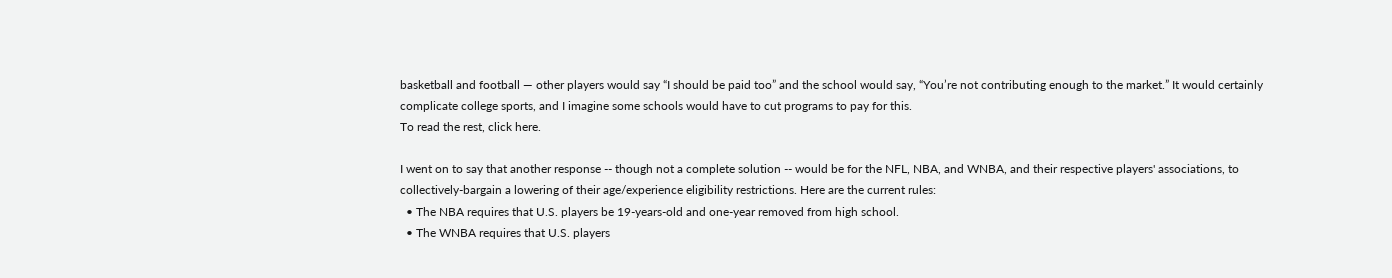basketball and football — other players would say “I should be paid too” and the school would say, “You’re not contributing enough to the market.” It would certainly complicate college sports, and I imagine some schools would have to cut programs to pay for this.
To read the rest, click here.

I went on to say that another response -- though not a complete solution -- would be for the NFL, NBA, and WNBA, and their respective players' associations, to collectively-bargain a lowering of their age/experience eligibility restrictions. Here are the current rules:
  • The NBA requires that U.S. players be 19-years-old and one-year removed from high school.
  • The WNBA requires that U.S. players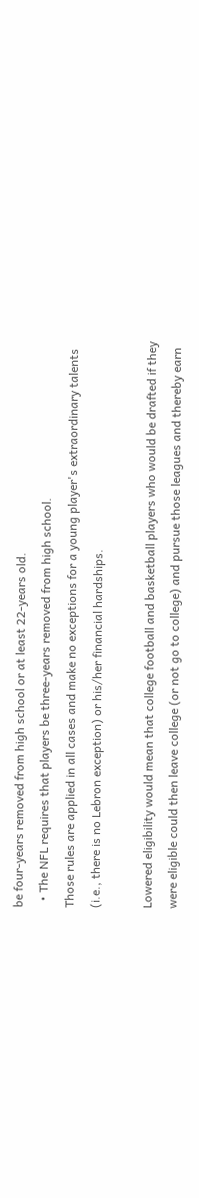be four-years removed from high school or at least 22-years old.
  • The NFL requires that players be three-years removed from high school.
Those rules are applied in all cases and make no exceptions for a young player's extraordinary talents (i.e., there is no Lebron exception) or his/her financial hardships.

Lowered eligibility would mean that college football and basketball players who would be drafted if they were eligible could then leave college (or not go to college) and pursue those leagues and thereby earn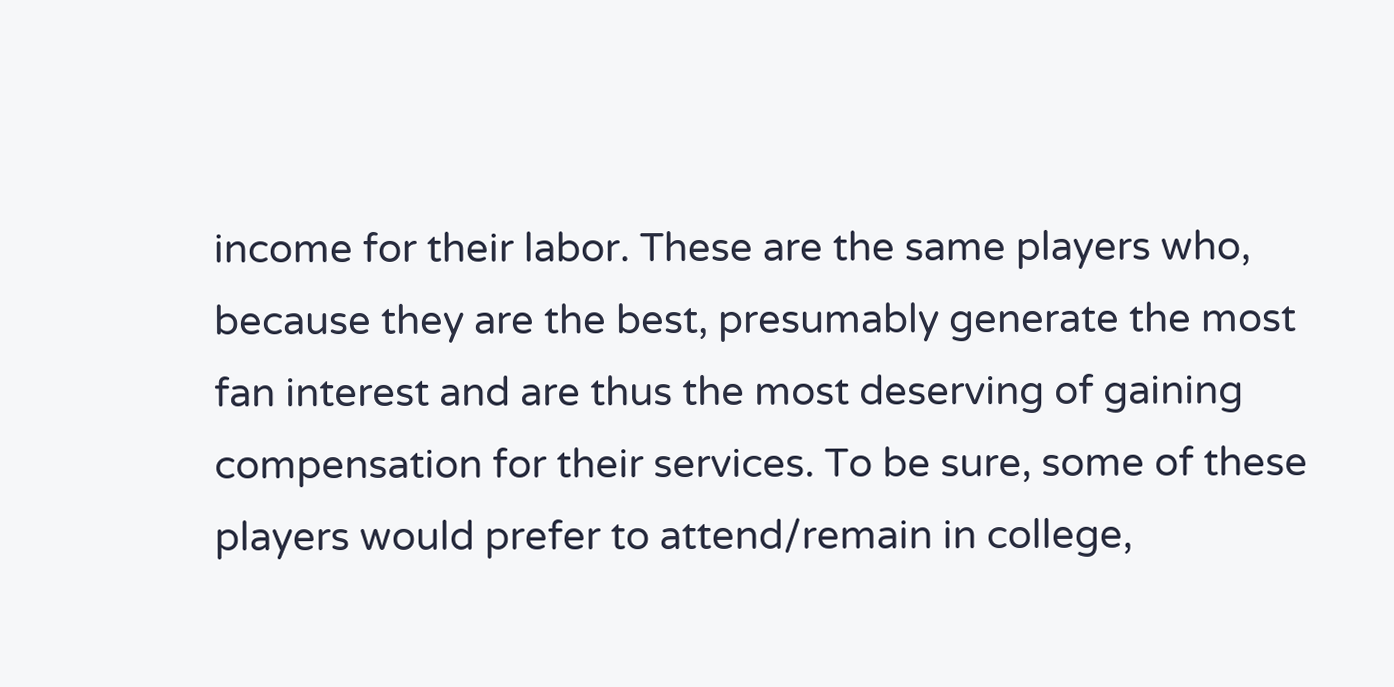income for their labor. These are the same players who, because they are the best, presumably generate the most fan interest and are thus the most deserving of gaining compensation for their services. To be sure, some of these players would prefer to attend/remain in college,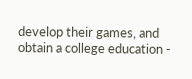develop their games, and obtain a college education -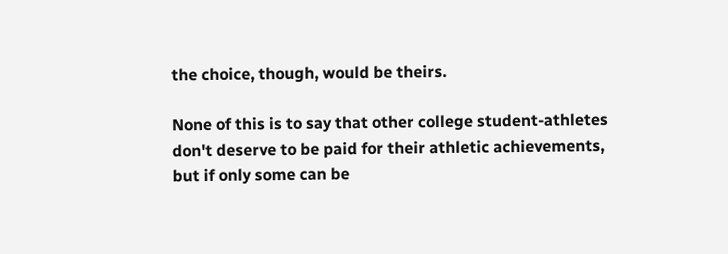the choice, though, would be theirs.

None of this is to say that other college student-athletes don't deserve to be paid for their athletic achievements, but if only some can be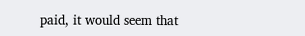paid, it would seem that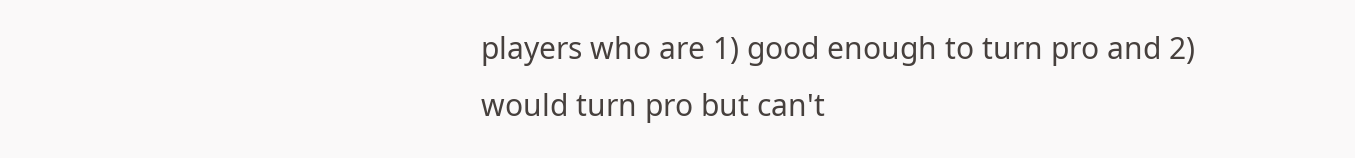players who are 1) good enough to turn pro and 2) would turn pro but can't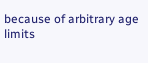because of arbitrary age limits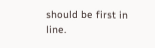should be first in line.